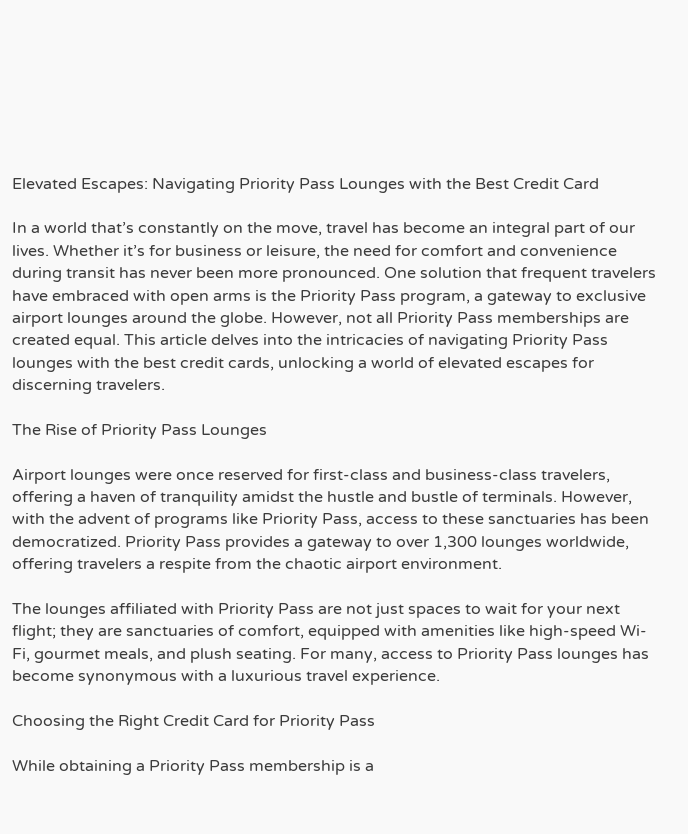Elevated Escapes: Navigating Priority Pass Lounges with the Best Credit Card

In a world that’s constantly on the move, travel has become an integral part of our lives. Whether it’s for business or leisure, the need for comfort and convenience during transit has never been more pronounced. One solution that frequent travelers have embraced with open arms is the Priority Pass program, a gateway to exclusive airport lounges around the globe. However, not all Priority Pass memberships are created equal. This article delves into the intricacies of navigating Priority Pass lounges with the best credit cards, unlocking a world of elevated escapes for discerning travelers.

The Rise of Priority Pass Lounges

Airport lounges were once reserved for first-class and business-class travelers, offering a haven of tranquility amidst the hustle and bustle of terminals. However, with the advent of programs like Priority Pass, access to these sanctuaries has been democratized. Priority Pass provides a gateway to over 1,300 lounges worldwide, offering travelers a respite from the chaotic airport environment.

The lounges affiliated with Priority Pass are not just spaces to wait for your next flight; they are sanctuaries of comfort, equipped with amenities like high-speed Wi-Fi, gourmet meals, and plush seating. For many, access to Priority Pass lounges has become synonymous with a luxurious travel experience.

Choosing the Right Credit Card for Priority Pass

While obtaining a Priority Pass membership is a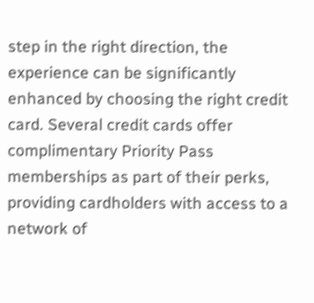step in the right direction, the experience can be significantly enhanced by choosing the right credit card. Several credit cards offer complimentary Priority Pass memberships as part of their perks, providing cardholders with access to a network of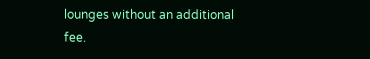lounges without an additional fee.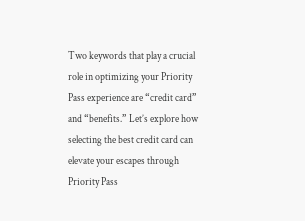Two keywords that play a crucial role in optimizing your Priority Pass experience are “credit card” and “benefits.” Let’s explore how selecting the best credit card can elevate your escapes through Priority Pass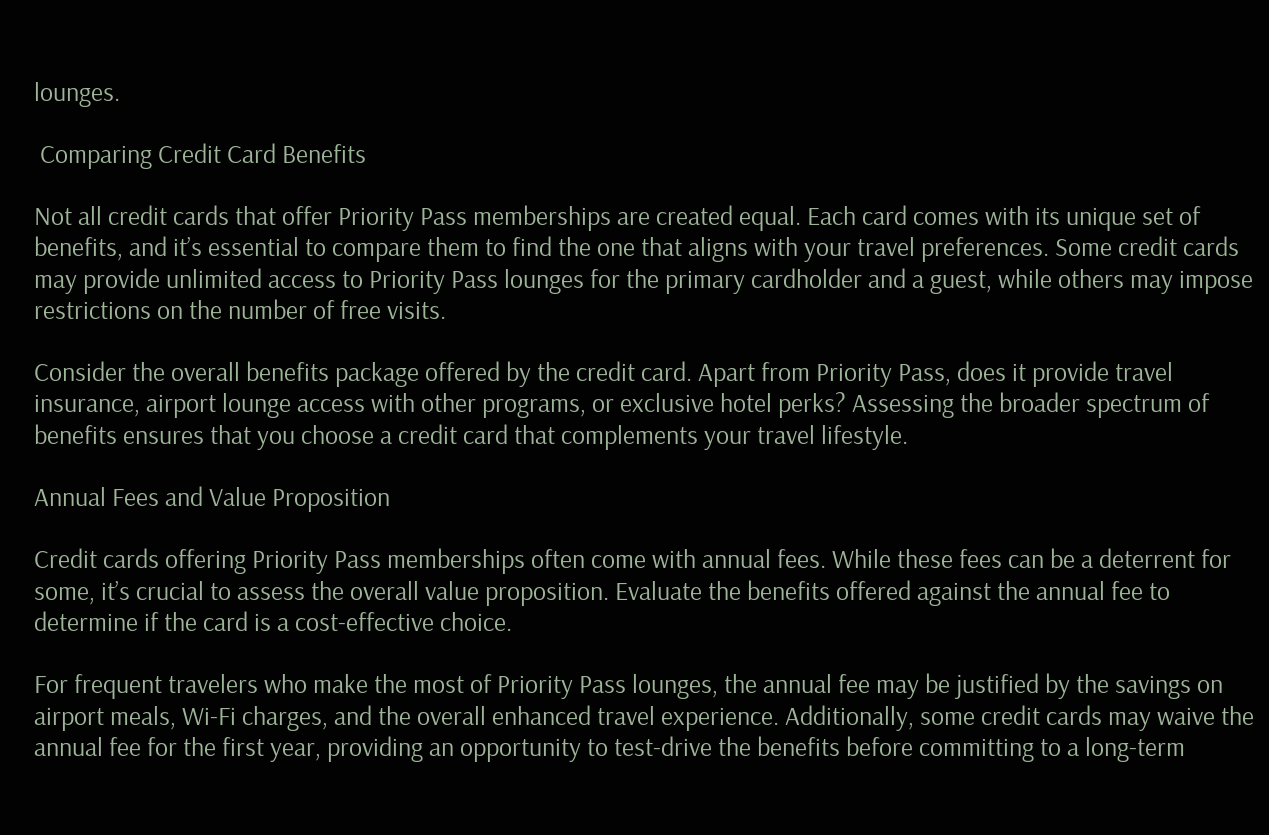lounges.

 Comparing Credit Card Benefits

Not all credit cards that offer Priority Pass memberships are created equal. Each card comes with its unique set of benefits, and it’s essential to compare them to find the one that aligns with your travel preferences. Some credit cards may provide unlimited access to Priority Pass lounges for the primary cardholder and a guest, while others may impose restrictions on the number of free visits.

Consider the overall benefits package offered by the credit card. Apart from Priority Pass, does it provide travel insurance, airport lounge access with other programs, or exclusive hotel perks? Assessing the broader spectrum of benefits ensures that you choose a credit card that complements your travel lifestyle.

Annual Fees and Value Proposition

Credit cards offering Priority Pass memberships often come with annual fees. While these fees can be a deterrent for some, it’s crucial to assess the overall value proposition. Evaluate the benefits offered against the annual fee to determine if the card is a cost-effective choice.

For frequent travelers who make the most of Priority Pass lounges, the annual fee may be justified by the savings on airport meals, Wi-Fi charges, and the overall enhanced travel experience. Additionally, some credit cards may waive the annual fee for the first year, providing an opportunity to test-drive the benefits before committing to a long-term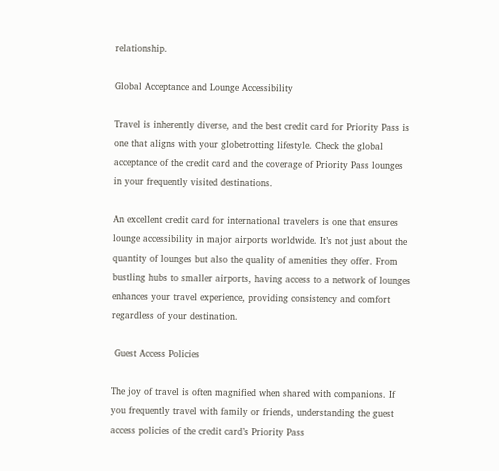relationship.

Global Acceptance and Lounge Accessibility

Travel is inherently diverse, and the best credit card for Priority Pass is one that aligns with your globetrotting lifestyle. Check the global acceptance of the credit card and the coverage of Priority Pass lounges in your frequently visited destinations.

An excellent credit card for international travelers is one that ensures lounge accessibility in major airports worldwide. It’s not just about the quantity of lounges but also the quality of amenities they offer. From bustling hubs to smaller airports, having access to a network of lounges enhances your travel experience, providing consistency and comfort regardless of your destination.

 Guest Access Policies

The joy of travel is often magnified when shared with companions. If you frequently travel with family or friends, understanding the guest access policies of the credit card’s Priority Pass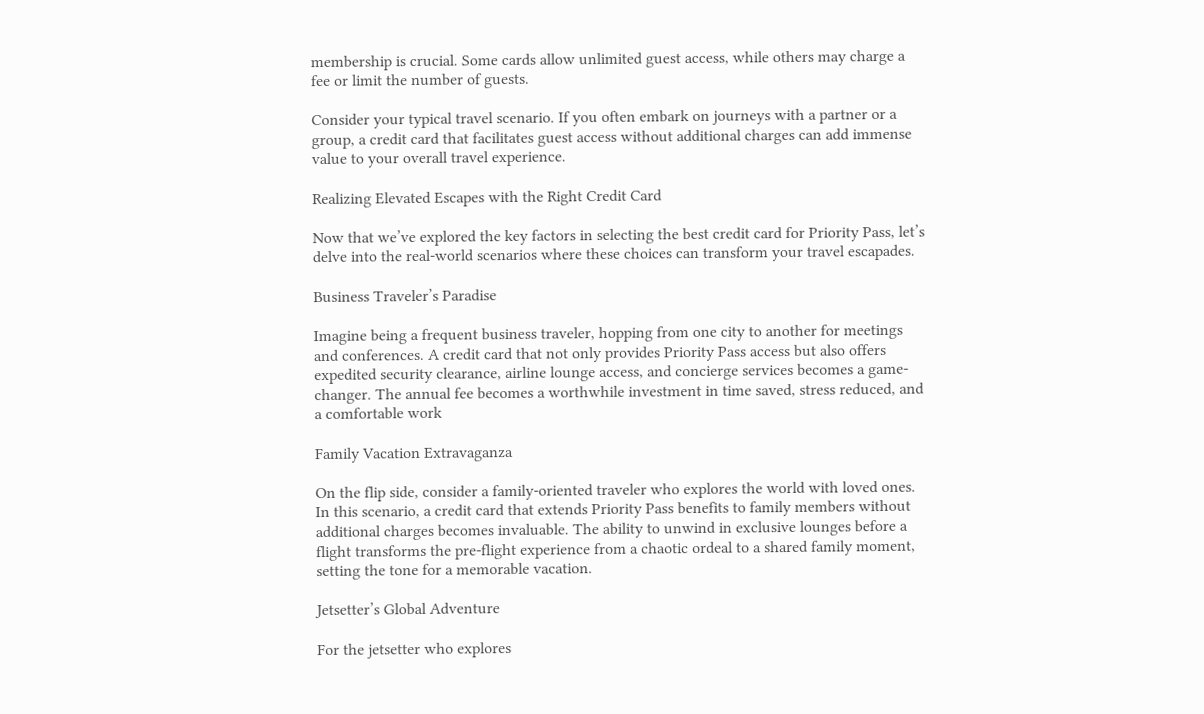membership is crucial. Some cards allow unlimited guest access, while others may charge a fee or limit the number of guests.

Consider your typical travel scenario. If you often embark on journeys with a partner or a group, a credit card that facilitates guest access without additional charges can add immense value to your overall travel experience.

Realizing Elevated Escapes with the Right Credit Card

Now that we’ve explored the key factors in selecting the best credit card for Priority Pass, let’s delve into the real-world scenarios where these choices can transform your travel escapades.

Business Traveler’s Paradise

Imagine being a frequent business traveler, hopping from one city to another for meetings and conferences. A credit card that not only provides Priority Pass access but also offers expedited security clearance, airline lounge access, and concierge services becomes a game-changer. The annual fee becomes a worthwhile investment in time saved, stress reduced, and a comfortable work

Family Vacation Extravaganza

On the flip side, consider a family-oriented traveler who explores the world with loved ones. In this scenario, a credit card that extends Priority Pass benefits to family members without additional charges becomes invaluable. The ability to unwind in exclusive lounges before a flight transforms the pre-flight experience from a chaotic ordeal to a shared family moment, setting the tone for a memorable vacation.

Jetsetter’s Global Adventure

For the jetsetter who explores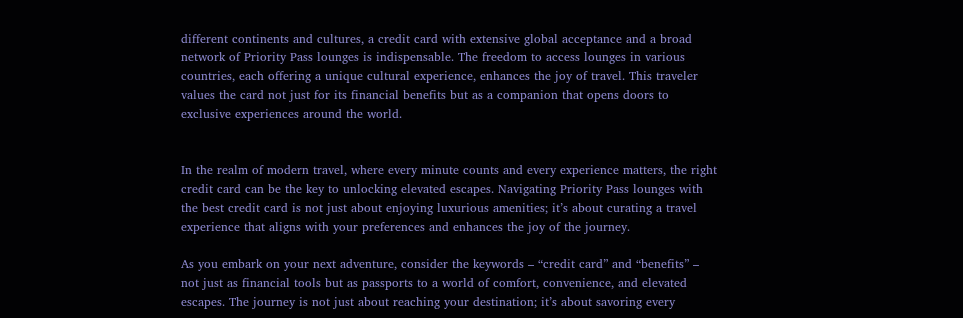different continents and cultures, a credit card with extensive global acceptance and a broad network of Priority Pass lounges is indispensable. The freedom to access lounges in various countries, each offering a unique cultural experience, enhances the joy of travel. This traveler values the card not just for its financial benefits but as a companion that opens doors to exclusive experiences around the world.


In the realm of modern travel, where every minute counts and every experience matters, the right credit card can be the key to unlocking elevated escapes. Navigating Priority Pass lounges with the best credit card is not just about enjoying luxurious amenities; it’s about curating a travel experience that aligns with your preferences and enhances the joy of the journey.

As you embark on your next adventure, consider the keywords – “credit card” and “benefits” – not just as financial tools but as passports to a world of comfort, convenience, and elevated escapes. The journey is not just about reaching your destination; it’s about savoring every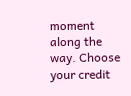moment along the way. Choose your credit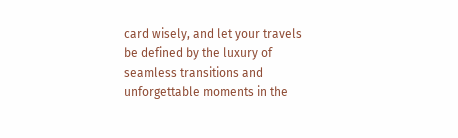card wisely, and let your travels be defined by the luxury of seamless transitions and unforgettable moments in the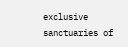exclusive sanctuaries of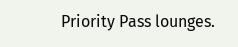Priority Pass lounges.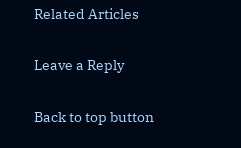Related Articles

Leave a Reply

Back to top button